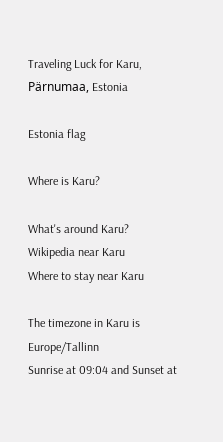Traveling Luck for Karu, Pärnumaa, Estonia

Estonia flag

Where is Karu?

What's around Karu?
Wikipedia near Karu
Where to stay near Karu

The timezone in Karu is Europe/Tallinn
Sunrise at 09:04 and Sunset at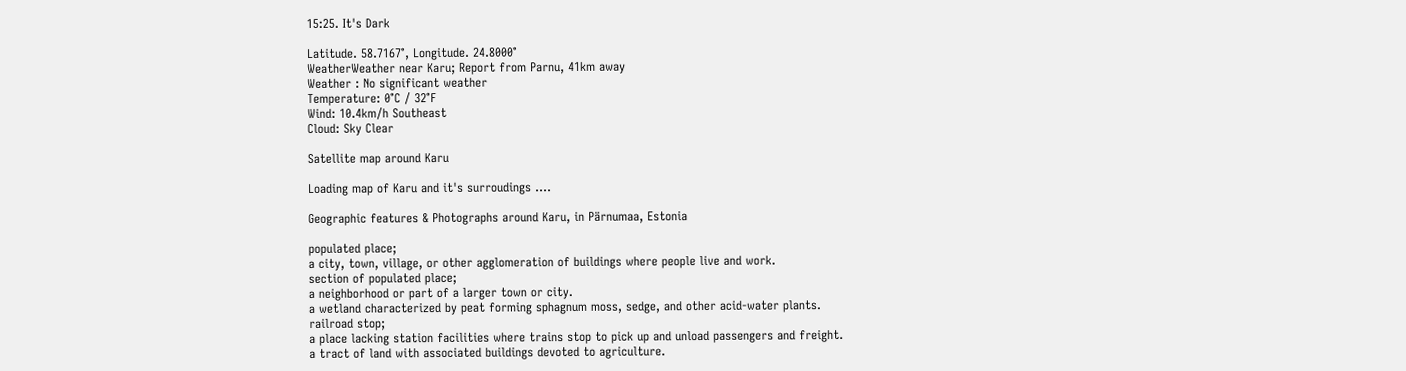15:25. It's Dark

Latitude. 58.7167°, Longitude. 24.8000°
WeatherWeather near Karu; Report from Parnu, 41km away
Weather : No significant weather
Temperature: 0°C / 32°F
Wind: 10.4km/h Southeast
Cloud: Sky Clear

Satellite map around Karu

Loading map of Karu and it's surroudings ....

Geographic features & Photographs around Karu, in Pärnumaa, Estonia

populated place;
a city, town, village, or other agglomeration of buildings where people live and work.
section of populated place;
a neighborhood or part of a larger town or city.
a wetland characterized by peat forming sphagnum moss, sedge, and other acid-water plants.
railroad stop;
a place lacking station facilities where trains stop to pick up and unload passengers and freight.
a tract of land with associated buildings devoted to agriculture.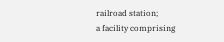railroad station;
a facility comprising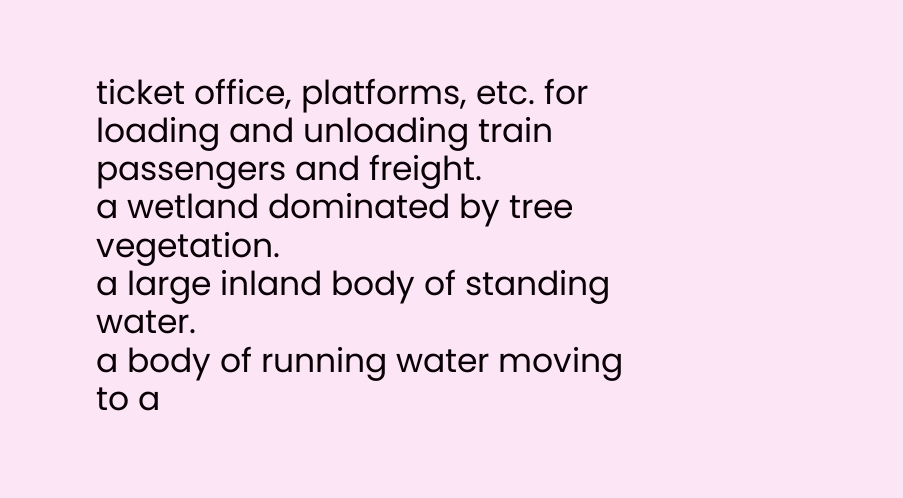ticket office, platforms, etc. for loading and unloading train passengers and freight.
a wetland dominated by tree vegetation.
a large inland body of standing water.
a body of running water moving to a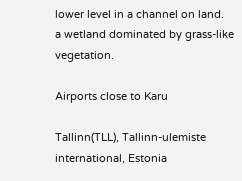lower level in a channel on land.
a wetland dominated by grass-like vegetation.

Airports close to Karu

Tallinn(TLL), Tallinn-ulemiste international, Estonia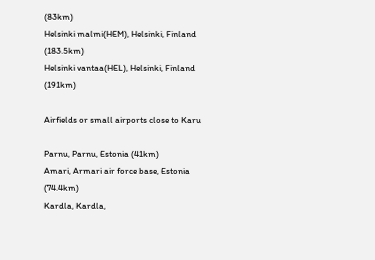(83km)
Helsinki malmi(HEM), Helsinki, Finland (183.5km)
Helsinki vantaa(HEL), Helsinki, Finland (191km)

Airfields or small airports close to Karu

Parnu, Parnu, Estonia (41km)
Amari, Armari air force base, Estonia (74.4km)
Kardla, Kardla,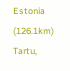Estonia (126.1km)
Tartu,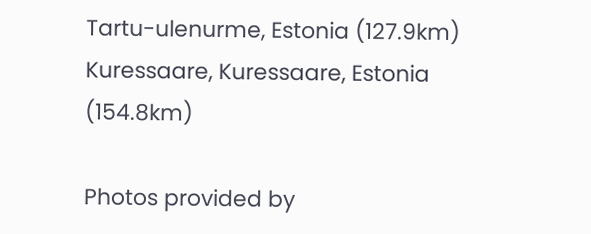Tartu-ulenurme, Estonia (127.9km)
Kuressaare, Kuressaare, Estonia (154.8km)

Photos provided by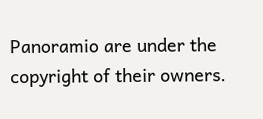Panoramio are under the copyright of their owners.